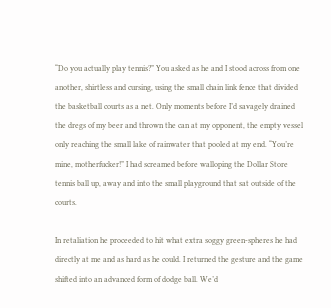“Do you actually play tennis?” You asked as he and I stood across from one another, shirtless and cursing, using the small chain link fence that divided the basketball courts as a net. Only moments before I’d savagely drained the dregs of my beer and thrown the can at my opponent, the empty vessel only reaching the small lake of rainwater that pooled at my end. “You’re mine, motherfucker!” I had screamed before walloping the Dollar Store tennis ball up, away and into the small playground that sat outside of the courts.

In retaliation he proceeded to hit what extra soggy green-spheres he had directly at me and as hard as he could. I returned the gesture and the game shifted into an advanced form of dodge ball. We’d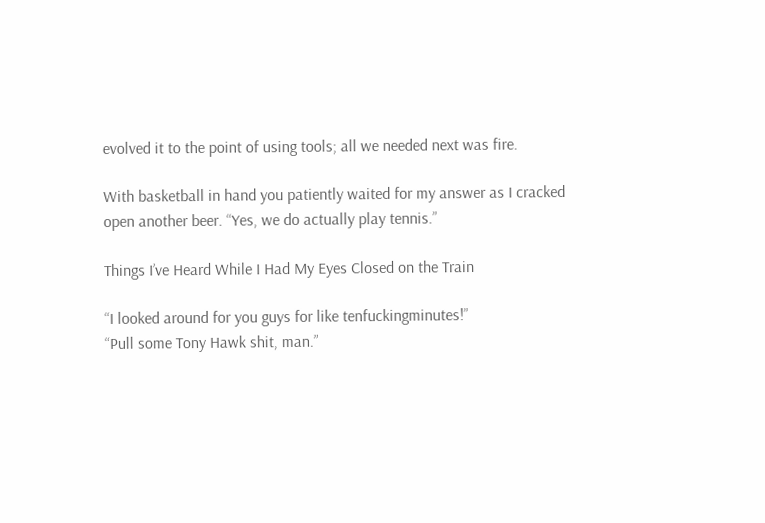evolved it to the point of using tools; all we needed next was fire.

With basketball in hand you patiently waited for my answer as I cracked open another beer. “Yes, we do actually play tennis.”

Things I’ve Heard While I Had My Eyes Closed on the Train

“I looked around for you guys for like tenfuckingminutes!”
“Pull some Tony Hawk shit, man.”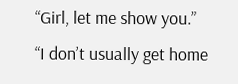“Girl, let me show you.”
“I don’t usually get home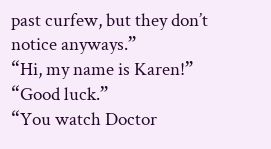past curfew, but they don’t notice anyways.”
“Hi, my name is Karen!”
“Good luck.”
“You watch Doctor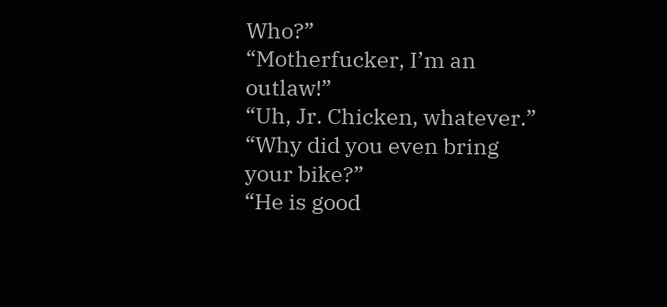Who?”
“Motherfucker, I’m an outlaw!”
“Uh, Jr. Chicken, whatever.”
“Why did you even bring your bike?”
“He is good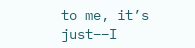to me, it’s just––I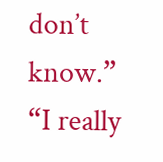don’t know.”
“I really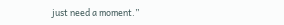just need a moment.”